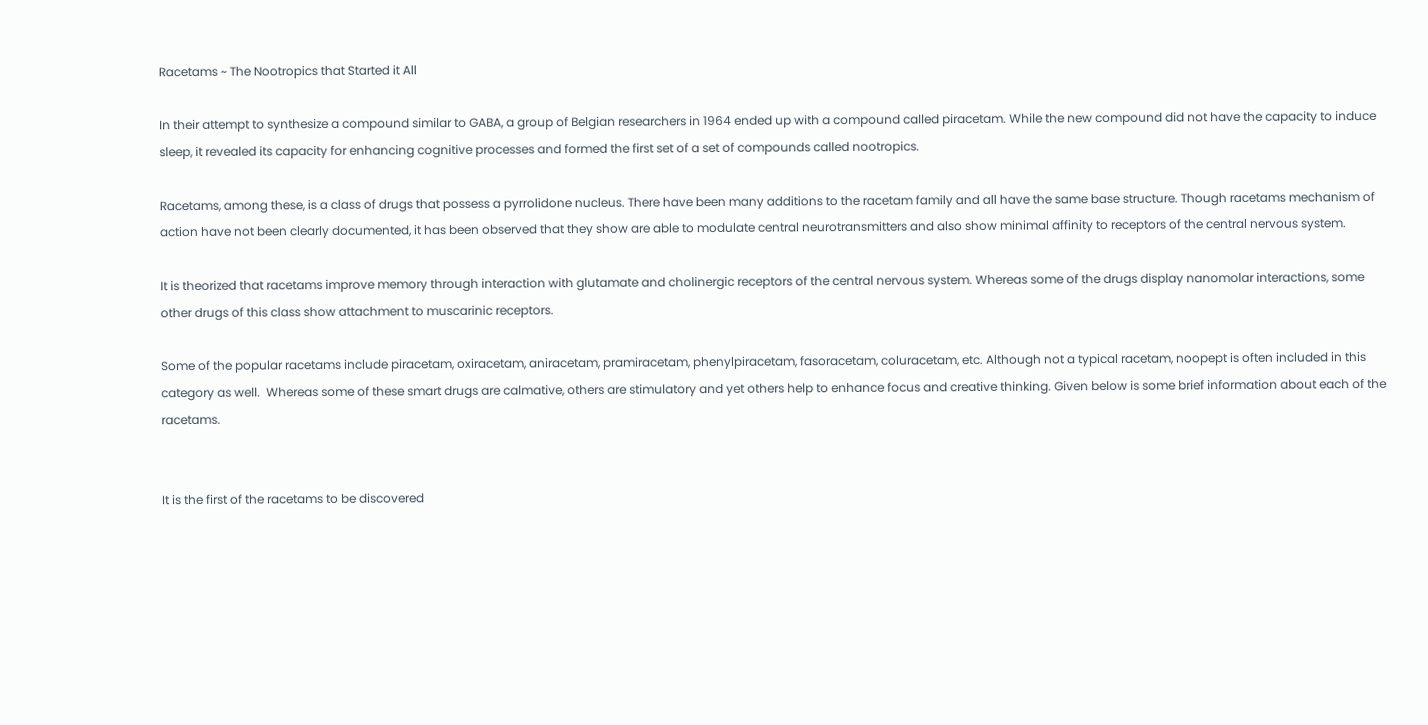Racetams ~ The Nootropics that Started it All

In their attempt to synthesize a compound similar to GABA, a group of Belgian researchers in 1964 ended up with a compound called piracetam. While the new compound did not have the capacity to induce sleep, it revealed its capacity for enhancing cognitive processes and formed the first set of a set of compounds called nootropics.

Racetams, among these, is a class of drugs that possess a pyrrolidone nucleus. There have been many additions to the racetam family and all have the same base structure. Though racetams mechanism of action have not been clearly documented, it has been observed that they show are able to modulate central neurotransmitters and also show minimal affinity to receptors of the central nervous system.

It is theorized that racetams improve memory through interaction with glutamate and cholinergic receptors of the central nervous system. Whereas some of the drugs display nanomolar interactions, some other drugs of this class show attachment to muscarinic receptors.

Some of the popular racetams include piracetam, oxiracetam, aniracetam, pramiracetam, phenylpiracetam, fasoracetam, coluracetam, etc. Although not a typical racetam, noopept is often included in this category as well.  Whereas some of these smart drugs are calmative, others are stimulatory and yet others help to enhance focus and creative thinking. Given below is some brief information about each of the racetams.


It is the first of the racetams to be discovered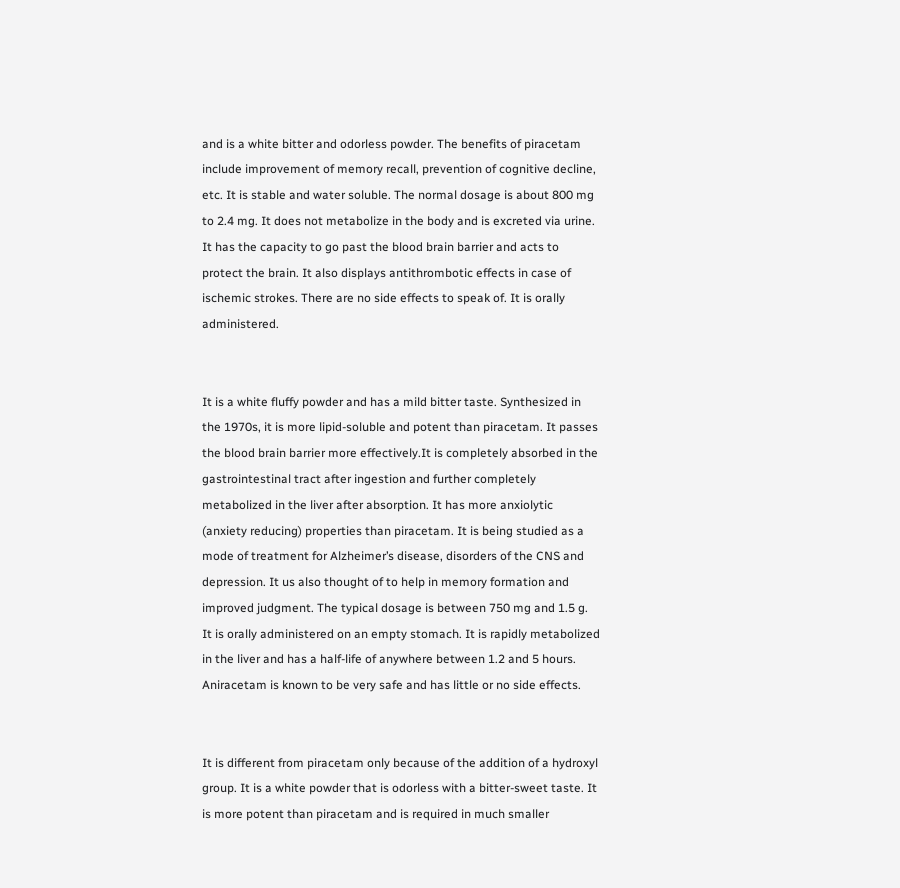and is a white bitter and odorless powder. The benefits of piracetam include improvement of memory recall, prevention of cognitive decline, etc. It is stable and water soluble. The normal dosage is about 800 mg to 2.4 mg. It does not metabolize in the body and is excreted via urine. It has the capacity to go past the blood brain barrier and acts to protect the brain. It also displays antithrombotic effects in case of ischemic strokes. There are no side effects to speak of. It is orally administered.


It is a white fluffy powder and has a mild bitter taste. Synthesized in the 1970s, it is more lipid-soluble and potent than piracetam. It passes the blood brain barrier more effectively.It is completely absorbed in the gastrointestinal tract after ingestion and further completely metabolized in the liver after absorption. It has more anxiolytic (anxiety reducing) properties than piracetam. It is being studied as a mode of treatment for Alzheimer’s disease, disorders of the CNS and depression. It us also thought of to help in memory formation and improved judgment. The typical dosage is between 750 mg and 1.5 g. It is orally administered on an empty stomach. It is rapidly metabolized in the liver and has a half-life of anywhere between 1.2 and 5 hours. Aniracetam is known to be very safe and has little or no side effects.


It is different from piracetam only because of the addition of a hydroxyl group. It is a white powder that is odorless with a bitter-sweet taste. It is more potent than piracetam and is required in much smaller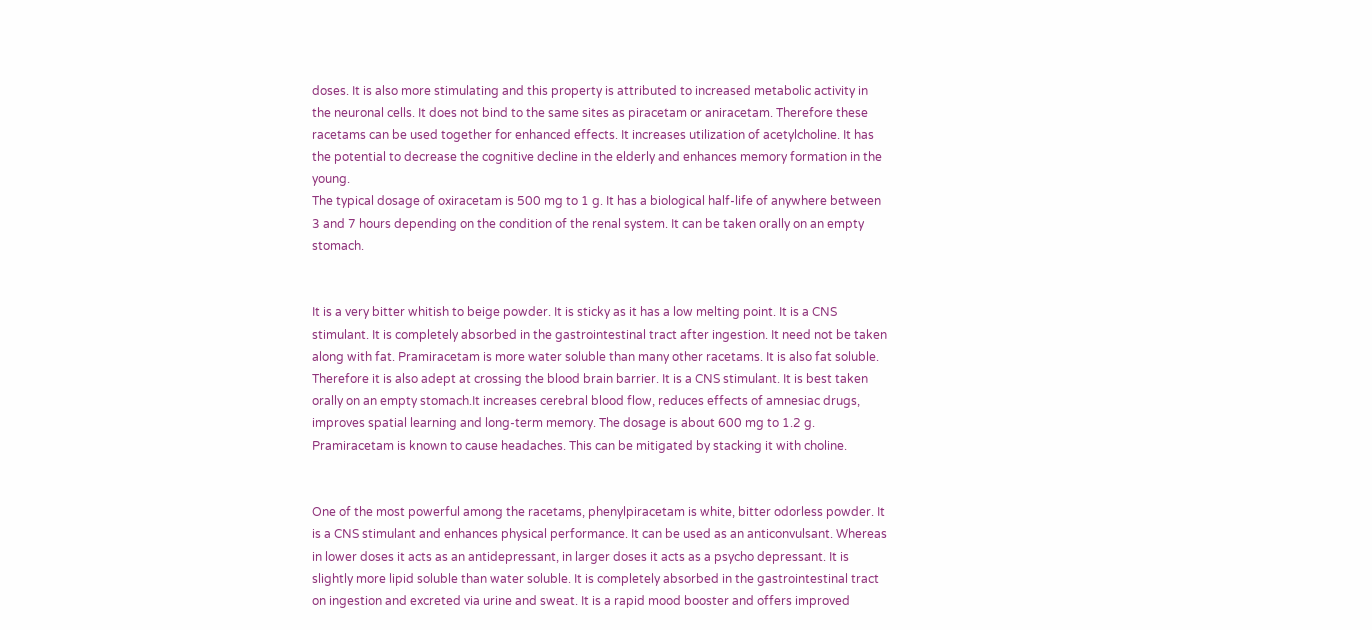doses. It is also more stimulating and this property is attributed to increased metabolic activity in the neuronal cells. It does not bind to the same sites as piracetam or aniracetam. Therefore these racetams can be used together for enhanced effects. It increases utilization of acetylcholine. It has the potential to decrease the cognitive decline in the elderly and enhances memory formation in the young.
The typical dosage of oxiracetam is 500 mg to 1 g. It has a biological half-life of anywhere between 3 and 7 hours depending on the condition of the renal system. It can be taken orally on an empty stomach.


It is a very bitter whitish to beige powder. It is sticky as it has a low melting point. It is a CNS stimulant. It is completely absorbed in the gastrointestinal tract after ingestion. It need not be taken along with fat. Pramiracetam is more water soluble than many other racetams. It is also fat soluble. Therefore it is also adept at crossing the blood brain barrier. It is a CNS stimulant. It is best taken orally on an empty stomach.It increases cerebral blood flow, reduces effects of amnesiac drugs, improves spatial learning and long-term memory. The dosage is about 600 mg to 1.2 g. Pramiracetam is known to cause headaches. This can be mitigated by stacking it with choline.


One of the most powerful among the racetams, phenylpiracetam is white, bitter odorless powder. It is a CNS stimulant and enhances physical performance. It can be used as an anticonvulsant. Whereas in lower doses it acts as an antidepressant, in larger doses it acts as a psycho depressant. It is slightly more lipid soluble than water soluble. It is completely absorbed in the gastrointestinal tract on ingestion and excreted via urine and sweat. It is a rapid mood booster and offers improved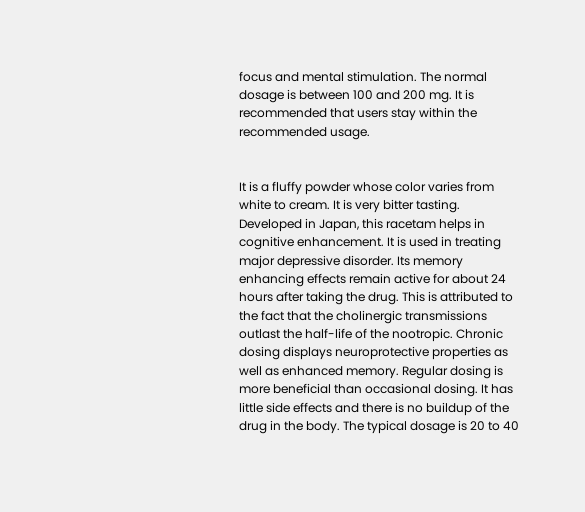focus and mental stimulation. The normal dosage is between 100 and 200 mg. It is recommended that users stay within the recommended usage.


It is a fluffy powder whose color varies from white to cream. It is very bitter tasting. Developed in Japan, this racetam helps in cognitive enhancement. It is used in treating major depressive disorder. Its memory enhancing effects remain active for about 24 hours after taking the drug. This is attributed to the fact that the cholinergic transmissions outlast the half-life of the nootropic. Chronic dosing displays neuroprotective properties as well as enhanced memory. Regular dosing is more beneficial than occasional dosing. It has little side effects and there is no buildup of the drug in the body. The typical dosage is 20 to 40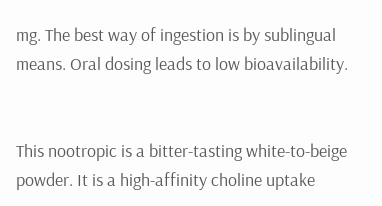mg. The best way of ingestion is by sublingual means. Oral dosing leads to low bioavailability.


This nootropic is a bitter-tasting white-to-beige powder. It is a high-affinity choline uptake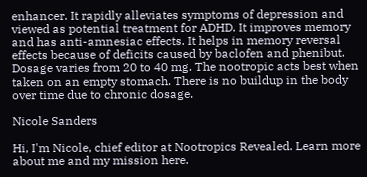enhancer. It rapidly alleviates symptoms of depression and viewed as potential treatment for ADHD. It improves memory and has anti-amnesiac effects. It helps in memory reversal effects because of deficits caused by baclofen and phenibut. Dosage varies from 20 to 40 mg. The nootropic acts best when taken on an empty stomach. There is no buildup in the body over time due to chronic dosage.

Nicole Sanders

Hi, I'm Nicole, chief editor at Nootropics Revealed. Learn more about me and my mission here.